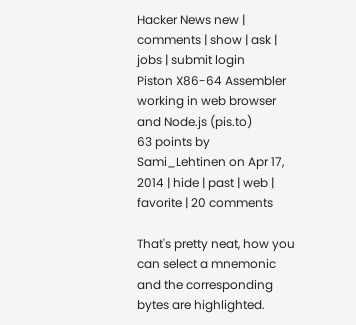Hacker News new | comments | show | ask | jobs | submit login
Piston X86-64 Assembler working in web browser and Node.js (pis.to)
63 points by Sami_Lehtinen on Apr 17, 2014 | hide | past | web | favorite | 20 comments

That's pretty neat, how you can select a mnemonic and the corresponding bytes are highlighted.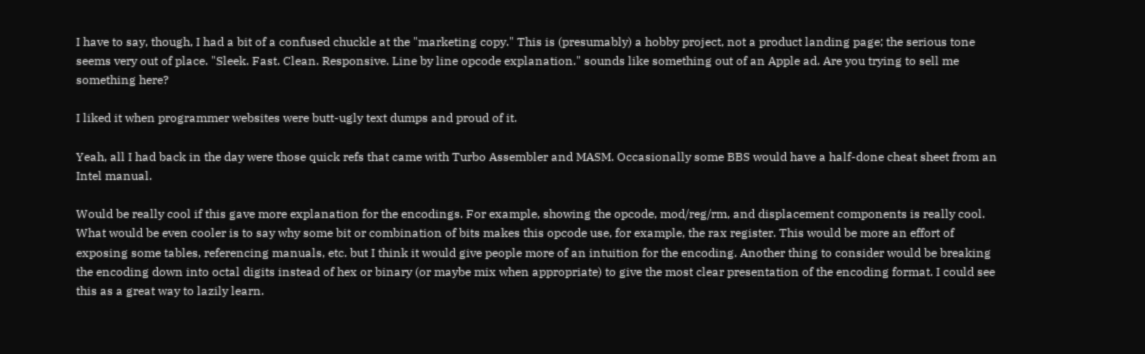I have to say, though, I had a bit of a confused chuckle at the "marketing copy." This is (presumably) a hobby project, not a product landing page; the serious tone seems very out of place. "Sleek. Fast. Clean. Responsive. Line by line opcode explanation." sounds like something out of an Apple ad. Are you trying to sell me something here?

I liked it when programmer websites were butt-ugly text dumps and proud of it.

Yeah, all I had back in the day were those quick refs that came with Turbo Assembler and MASM. Occasionally some BBS would have a half-done cheat sheet from an Intel manual.

Would be really cool if this gave more explanation for the encodings. For example, showing the opcode, mod/reg/rm, and displacement components is really cool. What would be even cooler is to say why some bit or combination of bits makes this opcode use, for example, the rax register. This would be more an effort of exposing some tables, referencing manuals, etc. but I think it would give people more of an intuition for the encoding. Another thing to consider would be breaking the encoding down into octal digits instead of hex or binary (or maybe mix when appropriate) to give the most clear presentation of the encoding format. I could see this as a great way to lazily learn.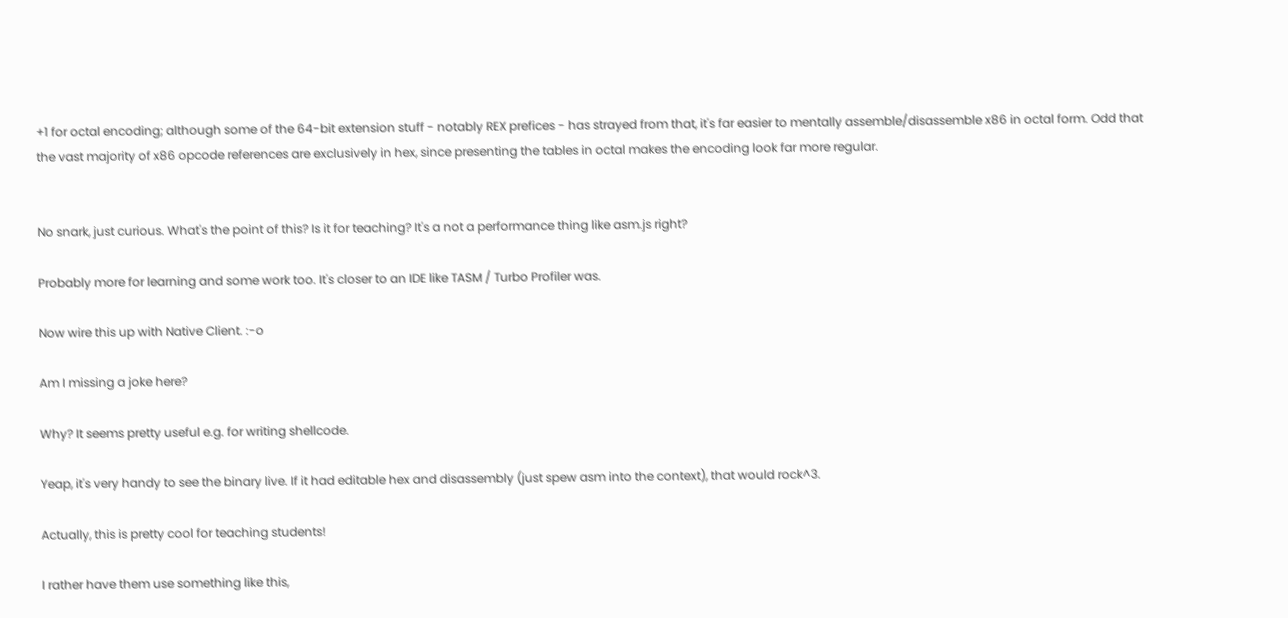+1 for octal encoding; although some of the 64-bit extension stuff - notably REX prefices - has strayed from that, it's far easier to mentally assemble/disassemble x86 in octal form. Odd that the vast majority of x86 opcode references are exclusively in hex, since presenting the tables in octal makes the encoding look far more regular.


No snark, just curious. What's the point of this? Is it for teaching? It's a not a performance thing like asm.js right?

Probably more for learning and some work too. It's closer to an IDE like TASM / Turbo Profiler was.

Now wire this up with Native Client. :-o

Am I missing a joke here?

Why? It seems pretty useful e.g. for writing shellcode.

Yeap, it's very handy to see the binary live. If it had editable hex and disassembly (just spew asm into the context), that would rock^3.

Actually, this is pretty cool for teaching students!

I rather have them use something like this,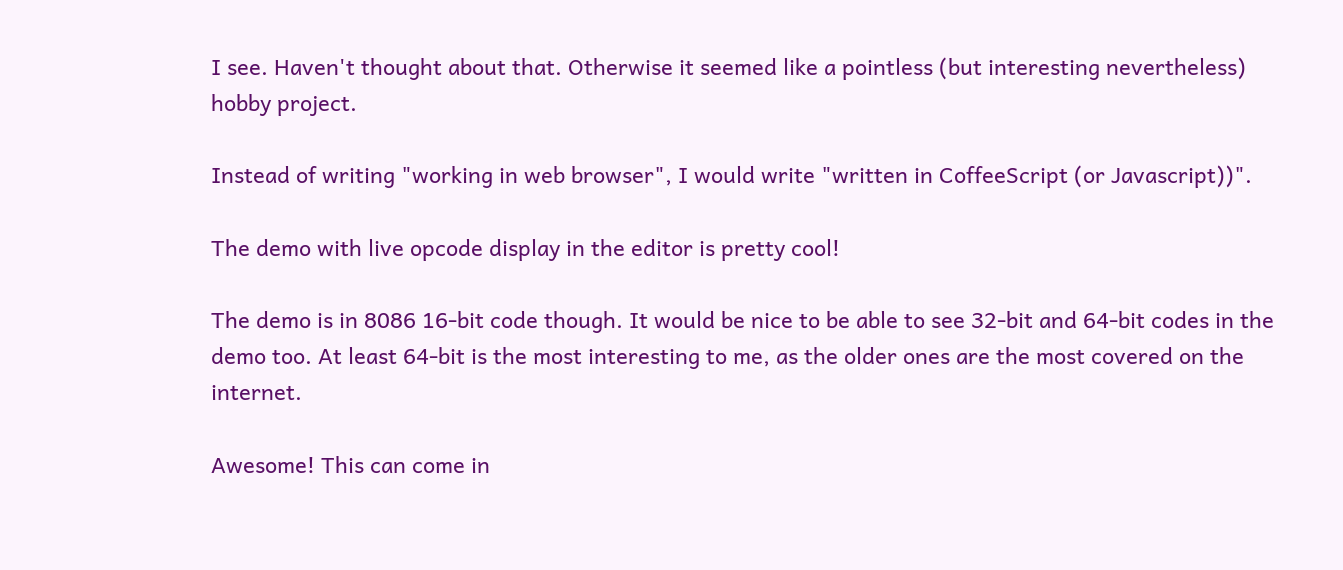I see. Haven't thought about that. Otherwise it seemed like a pointless (but interesting nevertheless) hobby project.

Instead of writing "working in web browser", I would write "written in CoffeeScript (or Javascript))".

The demo with live opcode display in the editor is pretty cool!

The demo is in 8086 16-bit code though. It would be nice to be able to see 32-bit and 64-bit codes in the demo too. At least 64-bit is the most interesting to me, as the older ones are the most covered on the internet.

Awesome! This can come in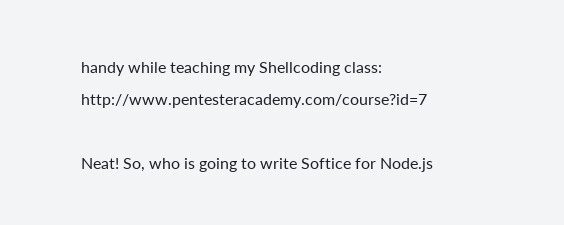handy while teaching my Shellcoding class: http://www.pentesteracademy.com/course?id=7

Neat! So, who is going to write Softice for Node.js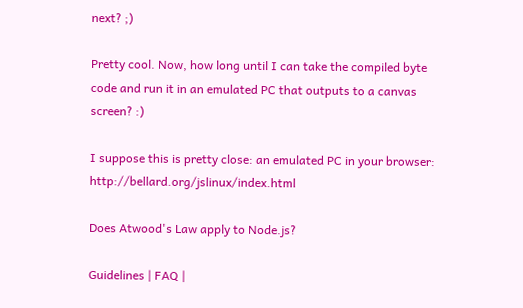next? ;)

Pretty cool. Now, how long until I can take the compiled byte code and run it in an emulated PC that outputs to a canvas screen? :)

I suppose this is pretty close: an emulated PC in your browser: http://bellard.org/jslinux/index.html

Does Atwood's Law apply to Node.js?

Guidelines | FAQ |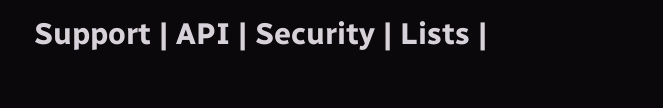Support | API | Security | Lists |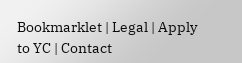Bookmarklet | Legal | Apply to YC | Contact